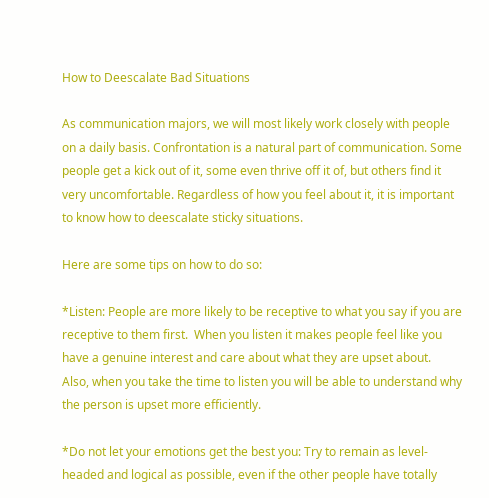How to Deescalate Bad Situations

As communication majors, we will most likely work closely with people on a daily basis. Confrontation is a natural part of communication. Some people get a kick out of it, some even thrive off it of, but others find it very uncomfortable. Regardless of how you feel about it, it is important to know how to deescalate sticky situations.

Here are some tips on how to do so:

*Listen: People are more likely to be receptive to what you say if you are receptive to them first.  When you listen it makes people feel like you have a genuine interest and care about what they are upset about.  Also, when you take the time to listen you will be able to understand why the person is upset more efficiently.

*Do not let your emotions get the best you: Try to remain as level-headed and logical as possible, even if the other people have totally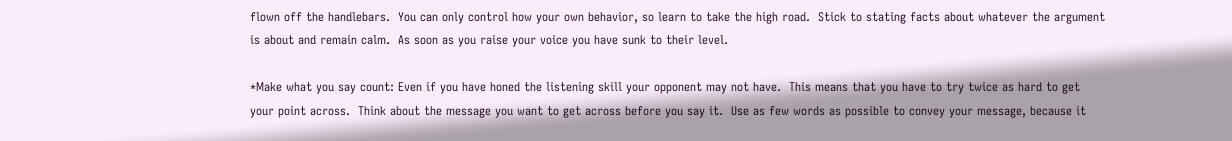flown off the handlebars.  You can only control how your own behavior, so learn to take the high road.  Stick to stating facts about whatever the argument is about and remain calm.  As soon as you raise your voice you have sunk to their level.

*Make what you say count: Even if you have honed the listening skill your opponent may not have.  This means that you have to try twice as hard to get your point across.  Think about the message you want to get across before you say it.  Use as few words as possible to convey your message, because it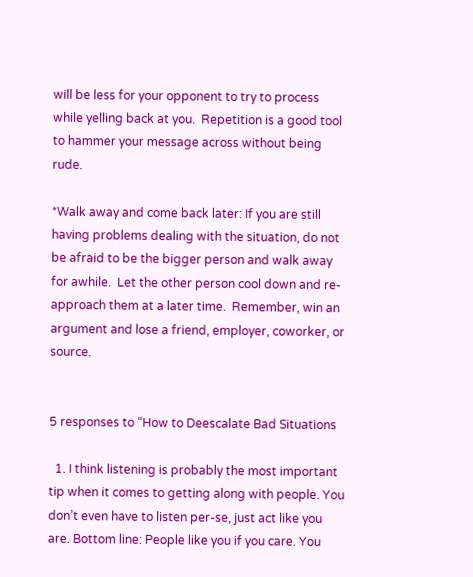will be less for your opponent to try to process while yelling back at you.  Repetition is a good tool to hammer your message across without being rude.

*Walk away and come back later: If you are still having problems dealing with the situation, do not be afraid to be the bigger person and walk away for awhile.  Let the other person cool down and re-approach them at a later time.  Remember, win an argument and lose a friend, employer, coworker, or source.


5 responses to “How to Deescalate Bad Situations

  1. I think listening is probably the most important tip when it comes to getting along with people. You don’t even have to listen per-se, just act like you are. Bottom line: People like you if you care. You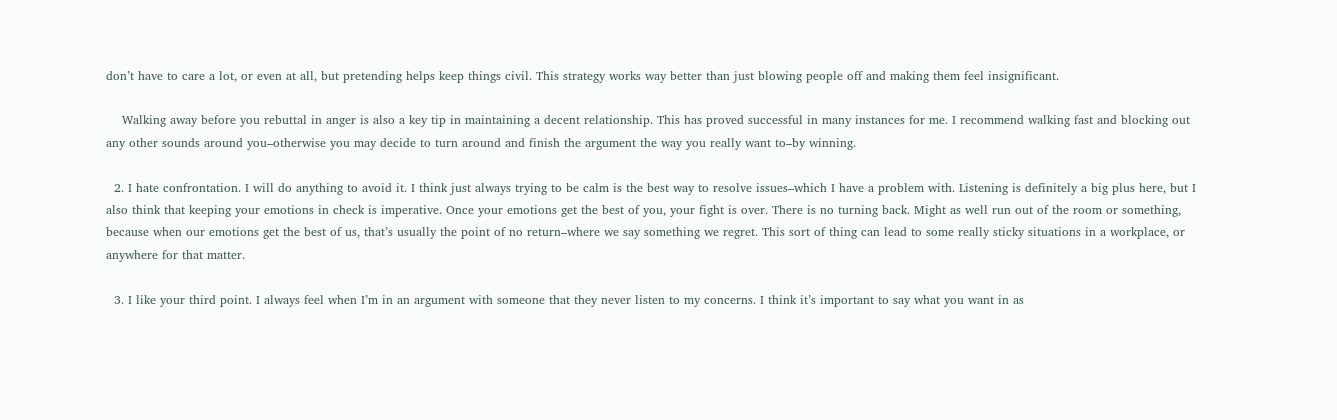don’t have to care a lot, or even at all, but pretending helps keep things civil. This strategy works way better than just blowing people off and making them feel insignificant.

    Walking away before you rebuttal in anger is also a key tip in maintaining a decent relationship. This has proved successful in many instances for me. I recommend walking fast and blocking out any other sounds around you–otherwise you may decide to turn around and finish the argument the way you really want to–by winning.

  2. I hate confrontation. I will do anything to avoid it. I think just always trying to be calm is the best way to resolve issues–which I have a problem with. Listening is definitely a big plus here, but I also think that keeping your emotions in check is imperative. Once your emotions get the best of you, your fight is over. There is no turning back. Might as well run out of the room or something, because when our emotions get the best of us, that’s usually the point of no return–where we say something we regret. This sort of thing can lead to some really sticky situations in a workplace, or anywhere for that matter.

  3. I like your third point. I always feel when I’m in an argument with someone that they never listen to my concerns. I think it’s important to say what you want in as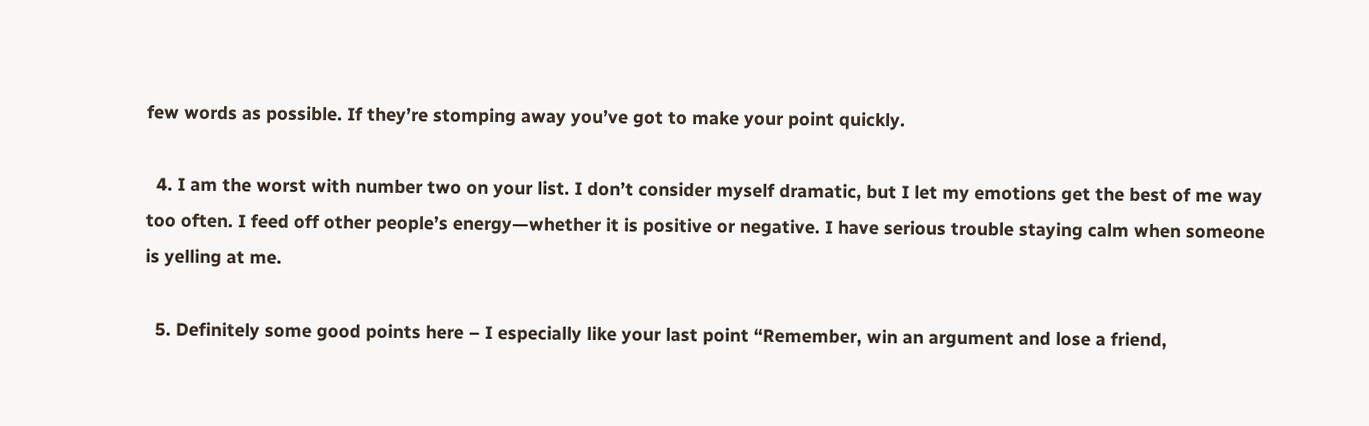few words as possible. If they’re stomping away you’ve got to make your point quickly.

  4. I am the worst with number two on your list. I don’t consider myself dramatic, but I let my emotions get the best of me way too often. I feed off other people’s energy—whether it is positive or negative. I have serious trouble staying calm when someone is yelling at me.

  5. Definitely some good points here – I especially like your last point “Remember, win an argument and lose a friend,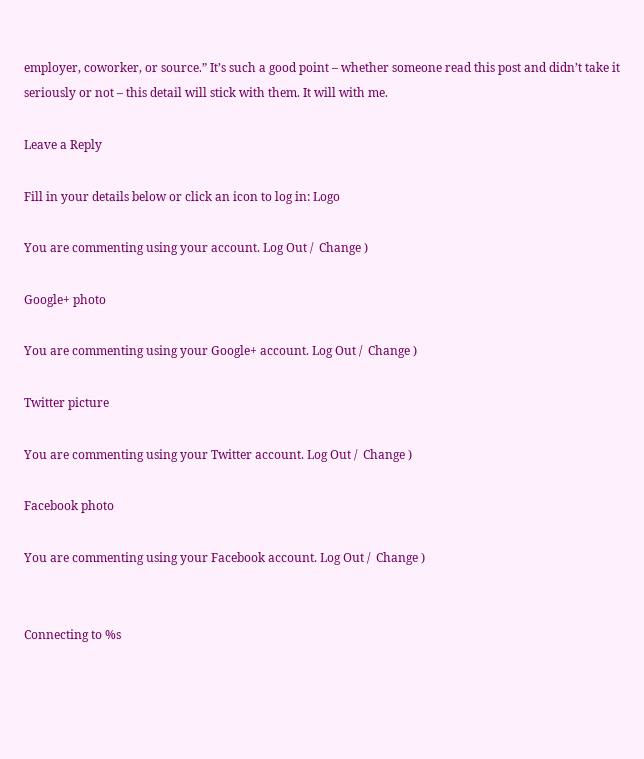employer, coworker, or source.” It’s such a good point – whether someone read this post and didn’t take it seriously or not – this detail will stick with them. It will with me.

Leave a Reply

Fill in your details below or click an icon to log in: Logo

You are commenting using your account. Log Out /  Change )

Google+ photo

You are commenting using your Google+ account. Log Out /  Change )

Twitter picture

You are commenting using your Twitter account. Log Out /  Change )

Facebook photo

You are commenting using your Facebook account. Log Out /  Change )


Connecting to %s